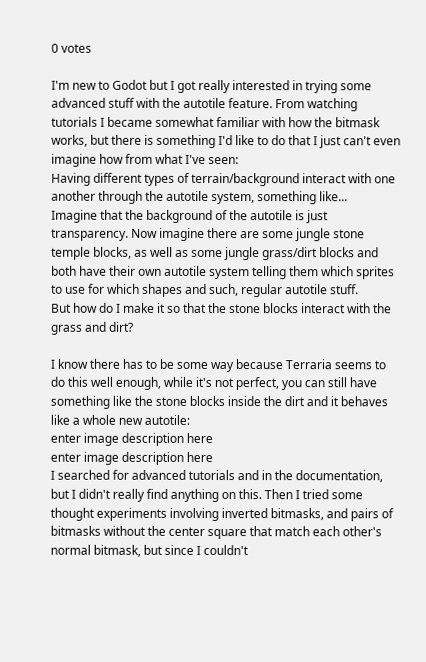0 votes

I'm new to Godot but I got really interested in trying some advanced stuff with the autotile feature. From watching tutorials I became somewhat familiar with how the bitmask works, but there is something I'd like to do that I just can't even imagine how from what I've seen:
Having different types of terrain/background interact with one another through the autotile system, something like...
Imagine that the background of the autotile is just transparency. Now imagine there are some jungle stone temple blocks, as well as some jungle grass/dirt blocks and both have their own autotile system telling them which sprites to use for which shapes and such, regular autotile stuff.
But how do I make it so that the stone blocks interact with the grass and dirt?

I know there has to be some way because Terraria seems to do this well enough, while it's not perfect, you can still have something like the stone blocks inside the dirt and it behaves like a whole new autotile:
enter image description here
enter image description here
I searched for advanced tutorials and in the documentation, but I didn't really find anything on this. Then I tried some thought experiments involving inverted bitmasks, and pairs of bitmasks without the center square that match each other's normal bitmask, but since I couldn't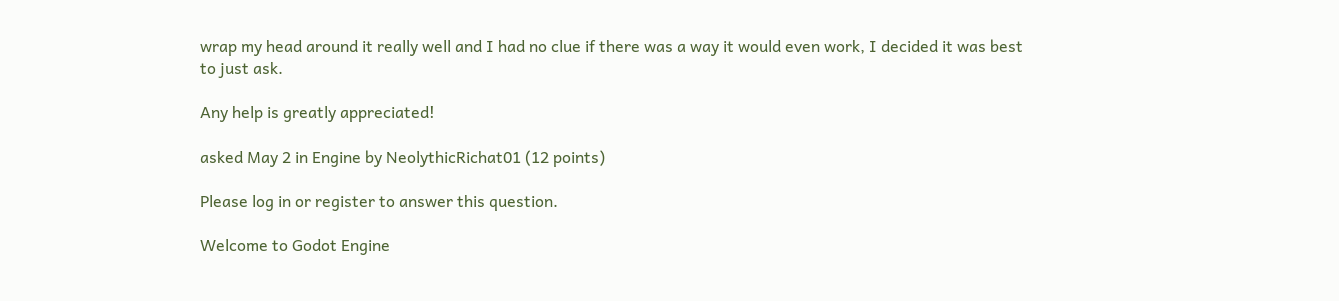wrap my head around it really well and I had no clue if there was a way it would even work, I decided it was best to just ask.

Any help is greatly appreciated!

asked May 2 in Engine by NeolythicRichat01 (12 points)

Please log in or register to answer this question.

Welcome to Godot Engine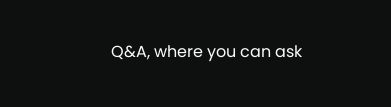Q&A, where you can ask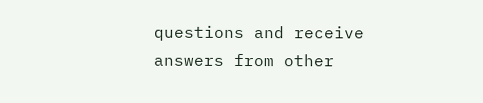questions and receive answers from other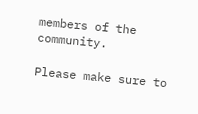members of the community.

Please make sure to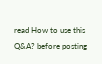read How to use this Q&A? before posting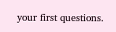your first questions.